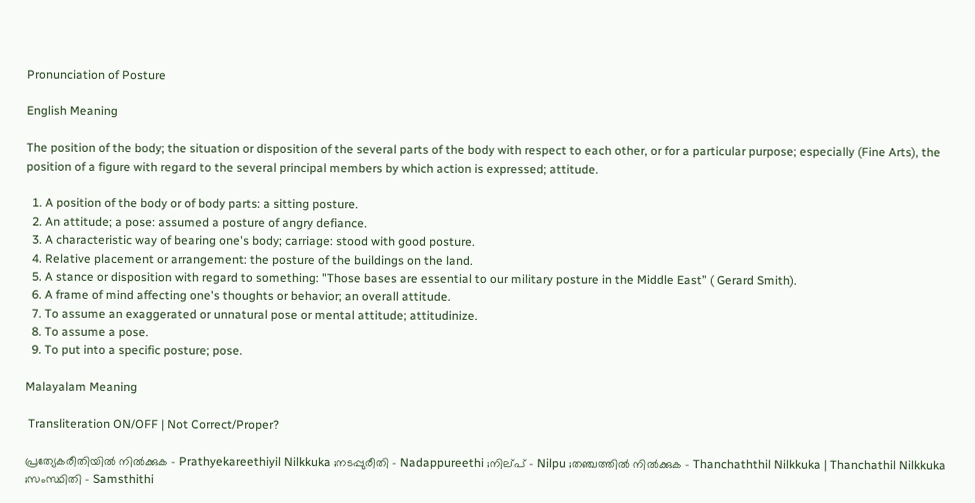Pronunciation of Posture

English Meaning

The position of the body; the situation or disposition of the several parts of the body with respect to each other, or for a particular purpose; especially (Fine Arts), the position of a figure with regard to the several principal members by which action is expressed; attitude.

  1. A position of the body or of body parts: a sitting posture.
  2. An attitude; a pose: assumed a posture of angry defiance.
  3. A characteristic way of bearing one's body; carriage: stood with good posture.
  4. Relative placement or arrangement: the posture of the buildings on the land.
  5. A stance or disposition with regard to something: "Those bases are essential to our military posture in the Middle East” ( Gerard Smith).
  6. A frame of mind affecting one's thoughts or behavior; an overall attitude.
  7. To assume an exaggerated or unnatural pose or mental attitude; attitudinize.
  8. To assume a pose.
  9. To put into a specific posture; pose.

Malayalam Meaning

 Transliteration ON/OFF | Not Correct/Proper?

പ്രത്യേകരീതിയില്‍ നില്‍ക്കുക - Prathyekareethiyil Nilkkuka ;നടപ്പുരീതി - Nadappureethi ;നില്പ് - Nilpu ;തഞ്ചത്തില്‍ നില്‍ക്കുക - Thanchaththil Nilkkuka | Thanchathil Nilkkuka ;സംസ്ഥിതി - Samsthithi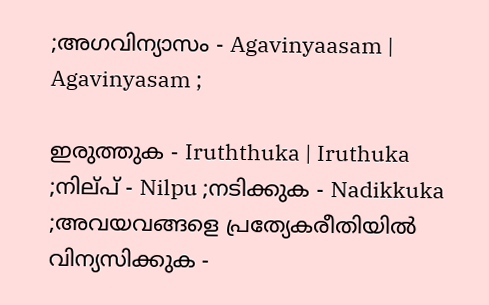;അഗവിന്യാസം - Agavinyaasam | Agavinyasam ;

ഇരുത്തുക - Iruththuka | Iruthuka ;നില്‌പ്‌ - Nilpu ;നടിക്കുക - Nadikkuka ;അവയവങ്ങളെ പ്രത്യേകരീതിയില്‍ വിന്യസിക്കുക -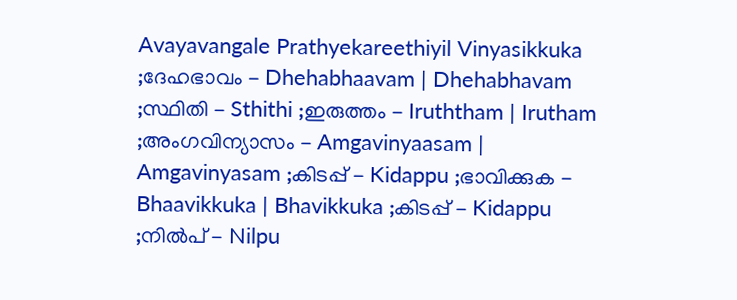Avayavangale Prathyekareethiyil Vinyasikkuka ;ദേഹഭാവം - Dhehabhaavam | Dhehabhavam ;സ്ഥിതി - Sthithi ;ഇരുത്തം - Iruththam | Irutham ;അംഗവിന്യാസം - Amgavinyaasam | Amgavinyasam ;കിടപ്പ്‌ - Kidappu ;ഭാവിക്കുക - Bhaavikkuka | Bhavikkuka ;കിടപ്പ് - Kidappu ;നില്‍പ്‌ - Nilpu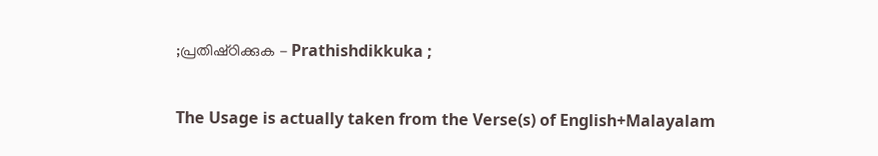;പ്രതിഷ്‌ഠിക്കുക - Prathishdikkuka ;


The Usage is actually taken from the Verse(s) of English+Malayalam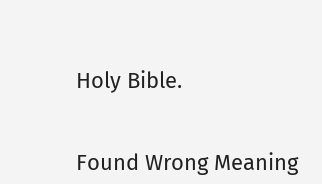Holy Bible.


Found Wrong Meaning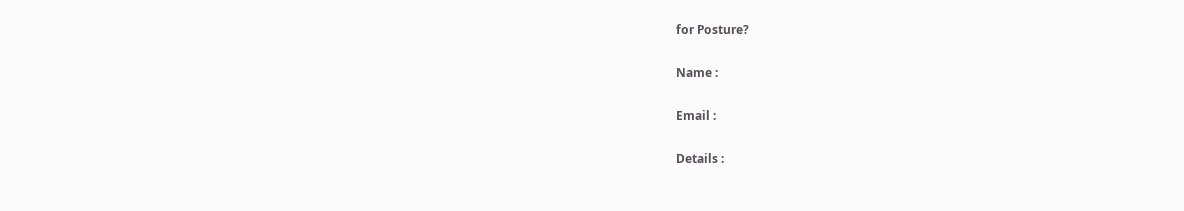for Posture?

Name :

Email :

Details :